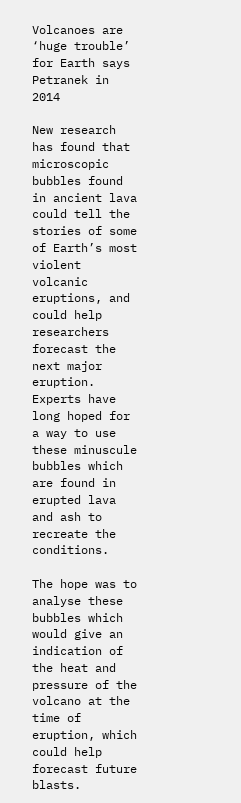Volcanoes are ‘huge trouble’ for Earth says Petranek in 2014

New research has found that microscopic bubbles found in ancient lava could tell the stories of some of Earth’s most violent volcanic eruptions, and could help researchers forecast the next major eruption. Experts have long hoped for a way to use these minuscule bubbles which are found in erupted lava and ash to recreate the conditions.

The hope was to analyse these bubbles which would give an indication of the heat and pressure of the volcano at the time of eruption, which could help forecast future blasts.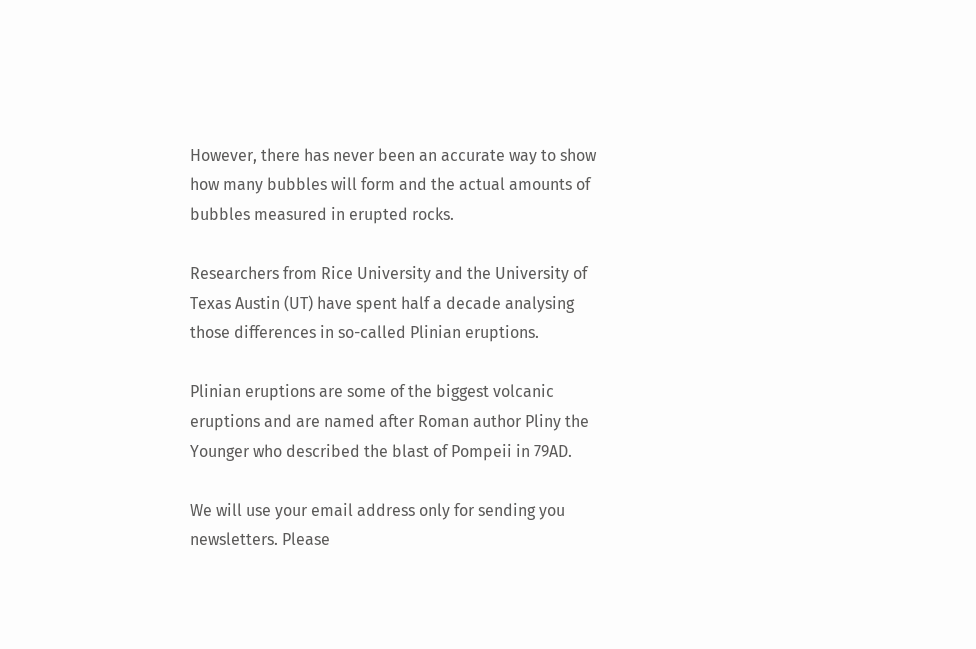However, there has never been an accurate way to show how many bubbles will form and the actual amounts of bubbles measured in erupted rocks.

Researchers from Rice University and the University of Texas Austin (UT) have spent half a decade analysing those differences in so-called Plinian eruptions.

Plinian eruptions are some of the biggest volcanic eruptions and are named after Roman author Pliny the Younger who described the blast of Pompeii in 79AD.

We will use your email address only for sending you newsletters. Please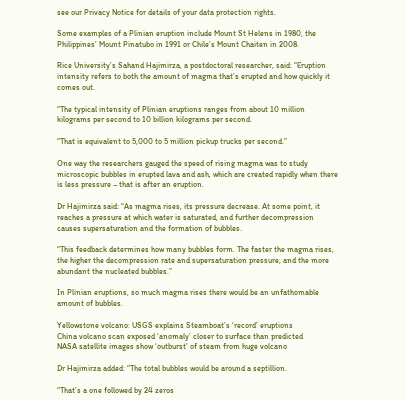see our Privacy Notice for details of your data protection rights.

Some examples of a Plinian eruption include Mount St Helens in 1980, the Philippines’ Mount Pinatubo in 1991 or Chile’s Mount Chaiten in 2008.

Rice University’s Sahand Hajimirza, a postdoctoral researcher, said: “Eruption intensity refers to both the amount of magma that’s erupted and how quickly it comes out.

“The typical intensity of Plinian eruptions ranges from about 10 million kilograms per second to 10 billion kilograms per second.

“That is equivalent to 5,000 to 5 million pickup trucks per second.”

One way the researchers gauged the speed of rising magma was to study microscopic bubbles in erupted lava and ash, which are created rapidly when there is less pressure – that is after an eruption.

Dr Hajimirza said: “As magma rises, its pressure decrease. At some point, it reaches a pressure at which water is saturated, and further decompression causes supersaturation and the formation of bubbles.

“This feedback determines how many bubbles form. The faster the magma rises, the higher the decompression rate and supersaturation pressure, and the more abundant the nucleated bubbles.”

In Plinian eruptions, so much magma rises there would be an unfathomable amount of bubbles.

Yellowstone volcano: USGS explains Steamboat’s ‘record’ eruptions
China volcano scan exposed ‘anomaly’ closer to surface than predicted
NASA satellite images show ‘outburst’ of steam from huge volcano

Dr Hajimirza added: “The total bubbles would be around a septillion.

“That’s a one followed by 24 zeros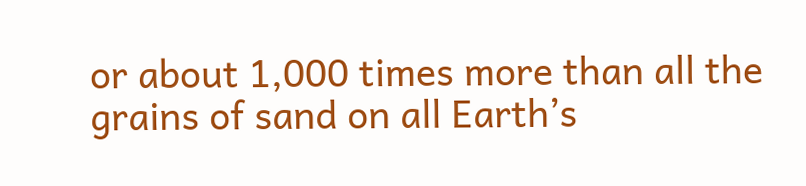or about 1,000 times more than all the grains of sand on all Earth’s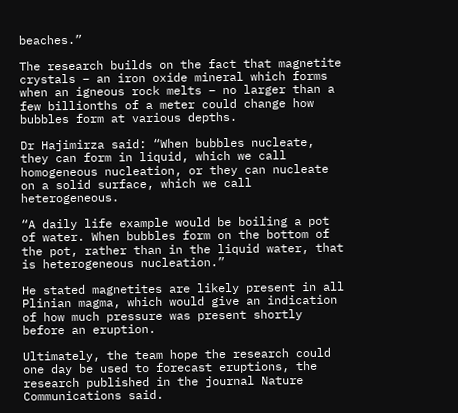beaches.”

The research builds on the fact that magnetite crystals – an iron oxide mineral which forms when an igneous rock melts – no larger than a few billionths of a meter could change how bubbles form at various depths.

Dr Hajimirza said: “When bubbles nucleate, they can form in liquid, which we call homogeneous nucleation, or they can nucleate on a solid surface, which we call heterogeneous.

“A daily life example would be boiling a pot of water. When bubbles form on the bottom of the pot, rather than in the liquid water, that is heterogeneous nucleation.”

He stated magnetites are likely present in all Plinian magma, which would give an indication of how much pressure was present shortly before an eruption.

Ultimately, the team hope the research could one day be used to forecast eruptions, the research published in the journal Nature Communications said.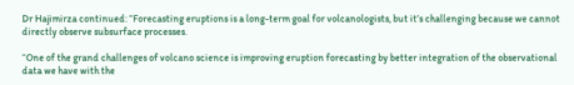Dr Hajimirza continued: “Forecasting eruptions is a long-term goal for volcanologists, but it’s challenging because we cannot directly observe subsurface processes.

“One of the grand challenges of volcano science is improving eruption forecasting by better integration of the observational data we have with the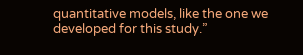quantitative models, like the one we developed for this study.”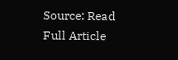Source: Read Full Article